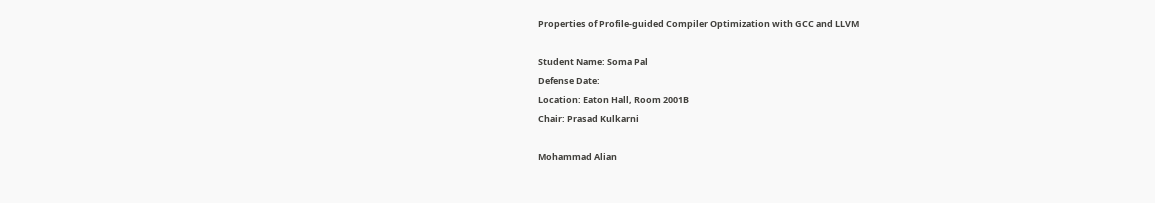Properties of Profile-guided Compiler Optimization with GCC and LLVM

Student Name: Soma Pal
Defense Date:
Location: Eaton Hall, Room 2001B
Chair: Prasad Kulkarni

Mohammad Alian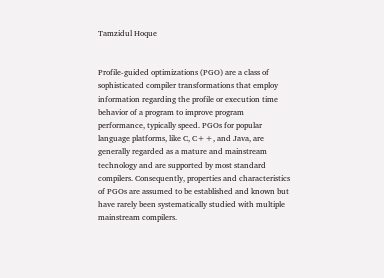Tamzidul Hoque


Profile-guided optimizations (PGO) are a class of sophisticated compiler transformations that employ information regarding the profile or execution time behavior of a program to improve program performance, typically speed. PGOs for popular language platforms, like C, C++, and Java, are generally regarded as a mature and mainstream technology and are supported by most standard compilers. Consequently, properties and characteristics of PGOs are assumed to be established and known but have rarely been systematically studied with multiple mainstream compilers.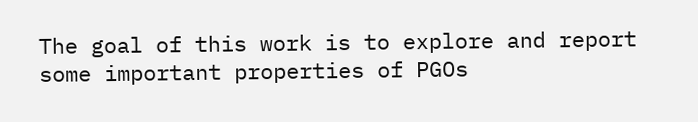The goal of this work is to explore and report some important properties of PGOs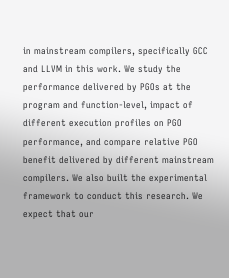in mainstream compilers, specifically GCC and LLVM in this work. We study the performance delivered by PGOs at the program and function-level, impact of different execution profiles on PGO performance, and compare relative PGO benefit delivered by different mainstream compilers. We also built the experimental framework to conduct this research. We expect that our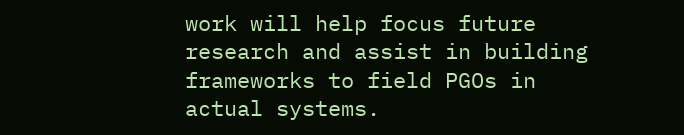work will help focus future research and assist in building frameworks to field PGOs in actual systems.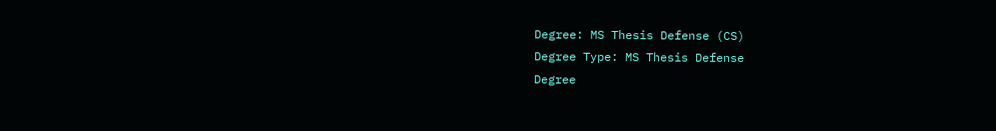Degree: MS Thesis Defense (CS)
Degree Type: MS Thesis Defense
Degree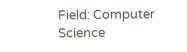Field: Computer Science